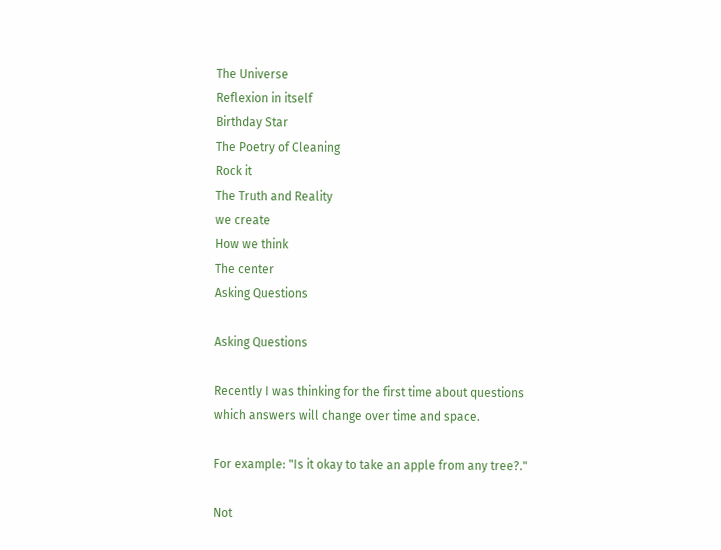The Universe
Reflexion in itself
Birthday Star
The Poetry of Cleaning
Rock it
The Truth and Reality
we create
How we think
The center
Asking Questions

Asking Questions

Recently I was thinking for the first time about questions which answers will change over time and space.

For example: "Is it okay to take an apple from any tree?."

Not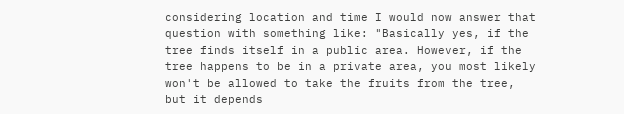considering location and time I would now answer that question with something like: "Basically yes, if the tree finds itself in a public area. However, if the tree happens to be in a private area, you most likely won't be allowed to take the fruits from the tree, but it depends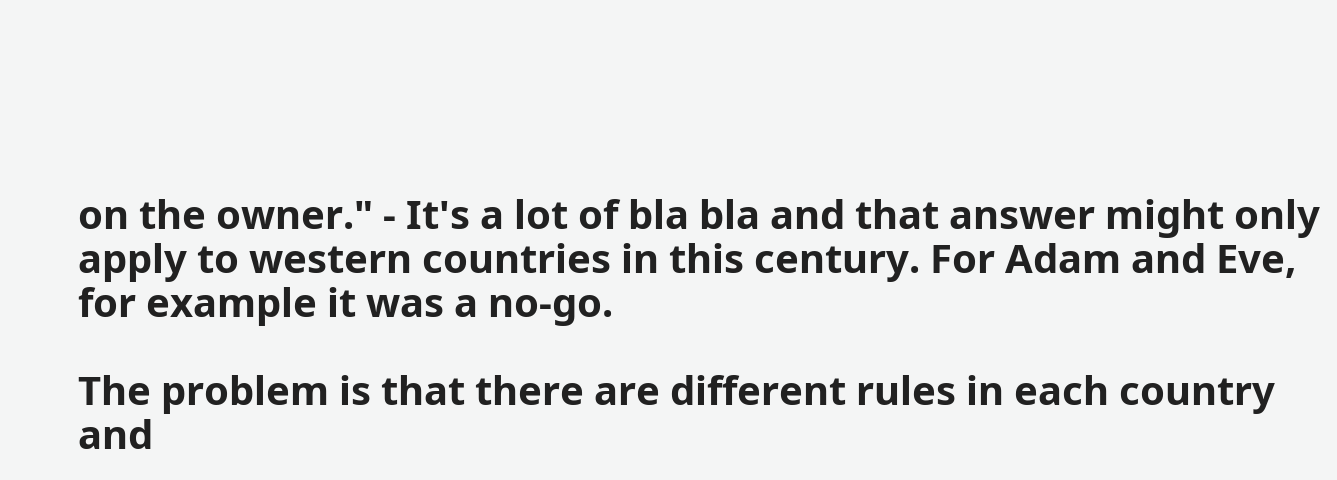on the owner." - It's a lot of bla bla and that answer might only apply to western countries in this century. For Adam and Eve, for example it was a no-go.

The problem is that there are different rules in each country and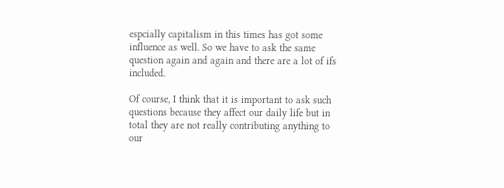espcially capitalism in this times has got some influence as well. So we have to ask the same question again and again and there are a lot of ifs included.

Of course, I think that it is important to ask such questions because they affect our daily life but in total they are not really contributing anything to our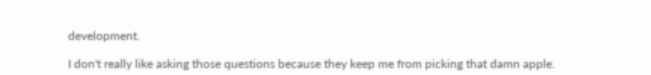development.

I don't really like asking those questions because they keep me from picking that damn apple.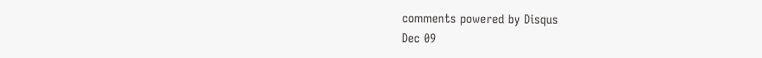comments powered by Disqus
Dec 09